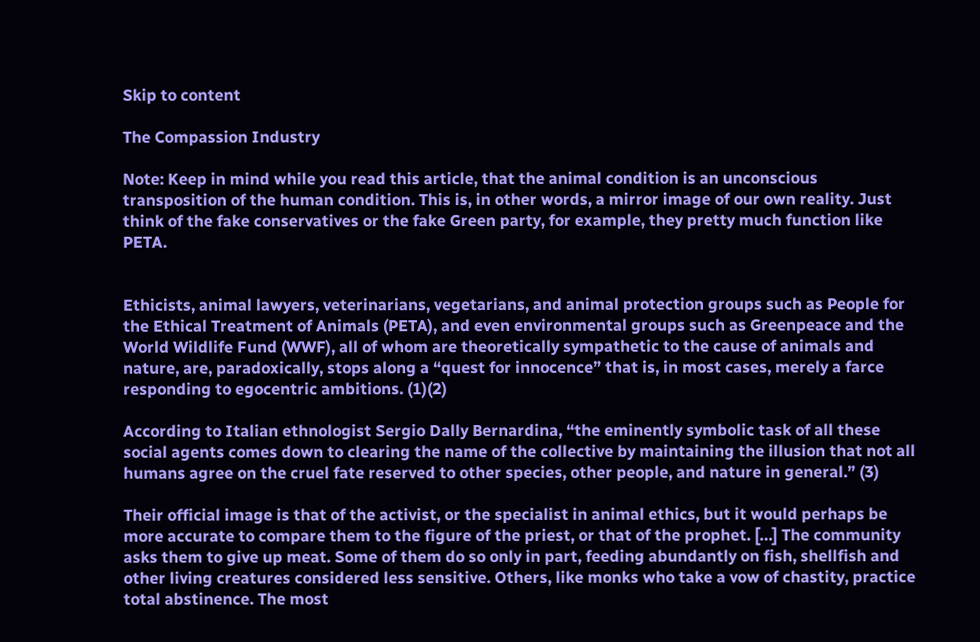Skip to content

The Compassion Industry

Note: Keep in mind while you read this article, that the animal condition is an unconscious transposition of the human condition. This is, in other words, a mirror image of our own reality. Just think of the fake conservatives or the fake Green party, for example, they pretty much function like PETA.


Ethicists, animal lawyers, veterinarians, vegetarians, and animal protection groups such as People for the Ethical Treatment of Animals (PETA), and even environmental groups such as Greenpeace and the World Wildlife Fund (WWF), all of whom are theoretically sympathetic to the cause of animals and nature, are, paradoxically, stops along a “quest for innocence” that is, in most cases, merely a farce responding to egocentric ambitions. (1)(2)

According to Italian ethnologist Sergio Dally Bernardina, “the eminently symbolic task of all these social agents comes down to clearing the name of the collective by maintaining the illusion that not all humans agree on the cruel fate reserved to other species, other people, and nature in general.” (3)

Their official image is that of the activist, or the specialist in animal ethics, but it would perhaps be more accurate to compare them to the figure of the priest, or that of the prophet. […] The community asks them to give up meat. Some of them do so only in part, feeding abundantly on fish, shellfish and other living creatures considered less sensitive. Others, like monks who take a vow of chastity, practice total abstinence. The most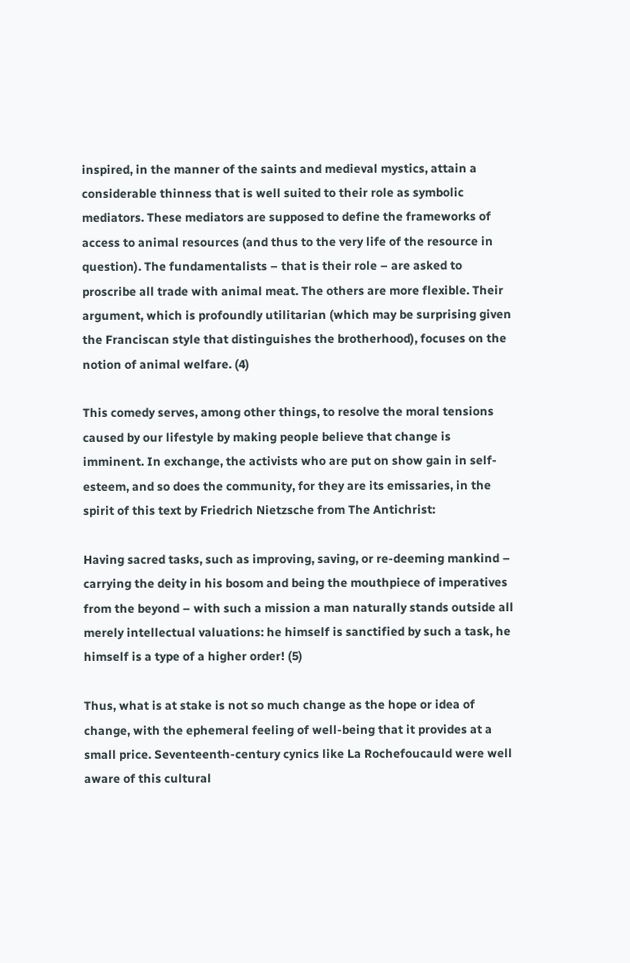inspired, in the manner of the saints and medieval mystics, attain a considerable thinness that is well suited to their role as symbolic mediators. These mediators are supposed to define the frameworks of access to animal resources (and thus to the very life of the resource in question). The fundamentalists – that is their role – are asked to proscribe all trade with animal meat. The others are more flexible. Their argument, which is profoundly utilitarian (which may be surprising given the Franciscan style that distinguishes the brotherhood), focuses on the notion of animal welfare. (4)

This comedy serves, among other things, to resolve the moral tensions caused by our lifestyle by making people believe that change is imminent. In exchange, the activists who are put on show gain in self-esteem, and so does the community, for they are its emissaries, in the spirit of this text by Friedrich Nietzsche from The Antichrist:

Having sacred tasks, such as improving, saving, or re-deeming mankind – carrying the deity in his bosom and being the mouthpiece of imperatives from the beyond – with such a mission a man naturally stands outside all merely intellectual valuations: he himself is sanctified by such a task, he himself is a type of a higher order! (5)

Thus, what is at stake is not so much change as the hope or idea of change, with the ephemeral feeling of well-being that it provides at a small price. Seventeenth-century cynics like La Rochefoucauld were well aware of this cultural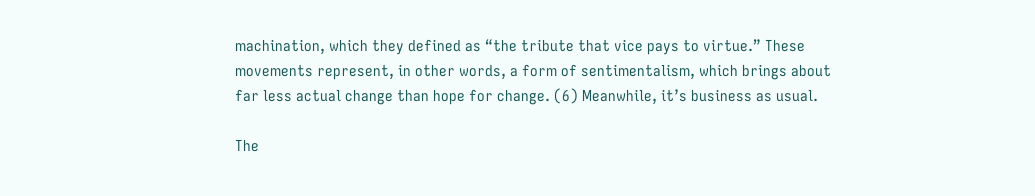machination, which they defined as “the tribute that vice pays to virtue.” These movements represent, in other words, a form of sentimentalism, which brings about far less actual change than hope for change. (6) Meanwhile, it’s business as usual.

The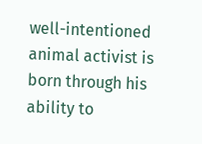well-intentioned animal activist is born through his ability to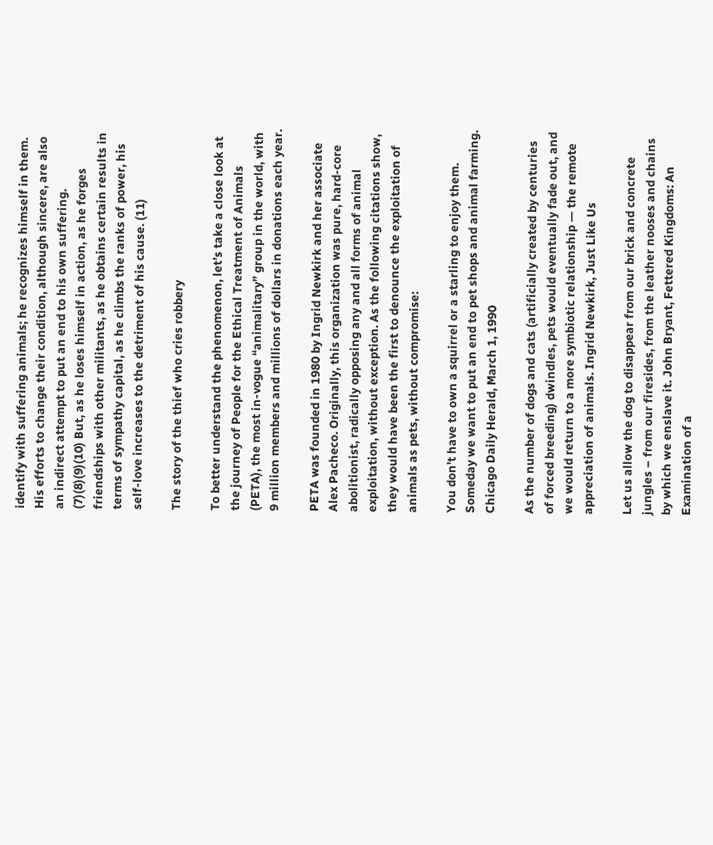identify with suffering animals; he recognizes himself in them. His efforts to change their condition, although sincere, are also an indirect attempt to put an end to his own suffering. (7)(8)(9)(10) But, as he loses himself in action, as he forges friendships with other militants, as he obtains certain results in terms of sympathy capital, as he climbs the ranks of power, his self-love increases to the detriment of his cause. (11)

The story of the thief who cries robbery

To better understand the phenomenon, let’s take a close look at the journey of People for the Ethical Treatment of Animals (PETA), the most in-vogue “animalitary” group in the world, with 9 million members and millions of dollars in donations each year.

PETA was founded in 1980 by Ingrid Newkirk and her associate Alex Pacheco. Originally, this organization was pure, hard-core abolitionist, radically opposing any and all forms of animal exploitation, without exception. As the following citations show, they would have been the first to denounce the exploitation of animals as pets, without compromise:

You don’t have to own a squirrel or a starling to enjoy them. Someday we want to put an end to pet shops and animal farming. Chicago Daily Herald, March 1, 1990

As the number of dogs and cats (artificially created by centuries of forced breeding) dwindles, pets would eventually fade out, and we would return to a more symbiotic relationship — the remote appreciation of animals. Ingrid Newkirk, Just Like Us

Let us allow the dog to disappear from our brick and concrete jungles – from our firesides, from the leather nooses and chains by which we enslave it. John Bryant, Fettered Kingdoms: An Examination of a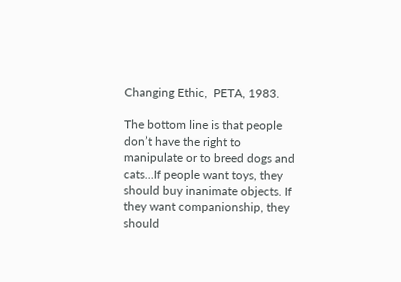Changing Ethic,  PETA, 1983.

The bottom line is that people don’t have the right to manipulate or to breed dogs and cats…If people want toys, they should buy inanimate objects. If they want companionship, they should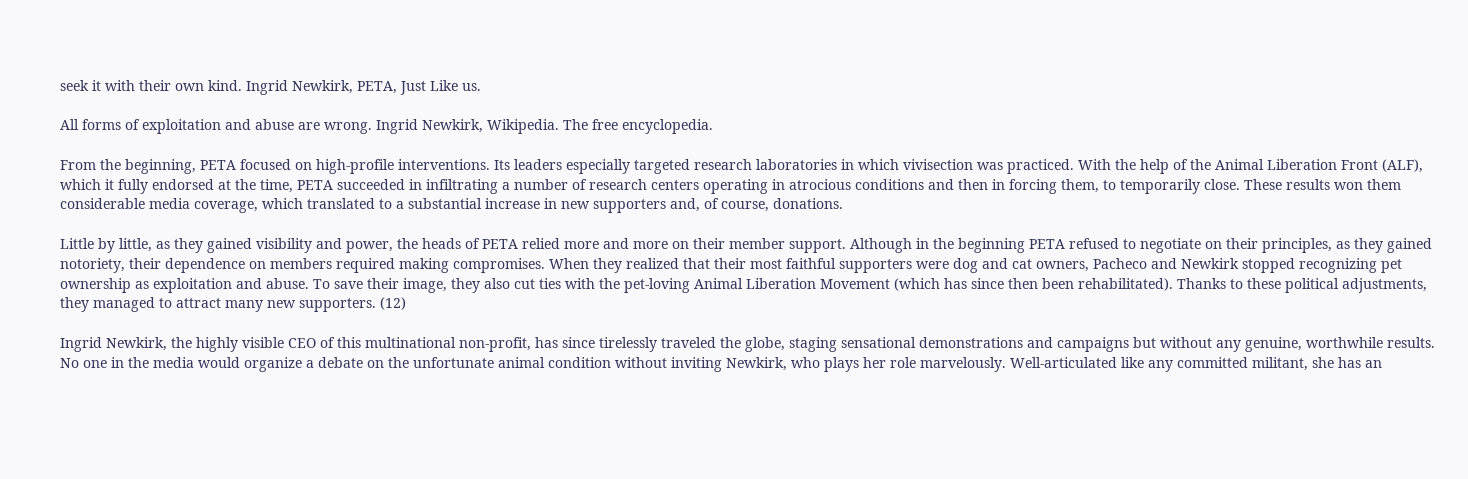seek it with their own kind. Ingrid Newkirk, PETA, Just Like us.

All forms of exploitation and abuse are wrong. Ingrid Newkirk, Wikipedia. The free encyclopedia.

From the beginning, PETA focused on high-profile interventions. Its leaders especially targeted research laboratories in which vivisection was practiced. With the help of the Animal Liberation Front (ALF), which it fully endorsed at the time, PETA succeeded in infiltrating a number of research centers operating in atrocious conditions and then in forcing them, to temporarily close. These results won them considerable media coverage, which translated to a substantial increase in new supporters and, of course, donations.

Little by little, as they gained visibility and power, the heads of PETA relied more and more on their member support. Although in the beginning PETA refused to negotiate on their principles, as they gained notoriety, their dependence on members required making compromises. When they realized that their most faithful supporters were dog and cat owners, Pacheco and Newkirk stopped recognizing pet ownership as exploitation and abuse. To save their image, they also cut ties with the pet-loving Animal Liberation Movement (which has since then been rehabilitated). Thanks to these political adjustments, they managed to attract many new supporters. (12)

Ingrid Newkirk, the highly visible CEO of this multinational non-profit, has since tirelessly traveled the globe, staging sensational demonstrations and campaigns but without any genuine, worthwhile results. No one in the media would organize a debate on the unfortunate animal condition without inviting Newkirk, who plays her role marvelously. Well-articulated like any committed militant, she has an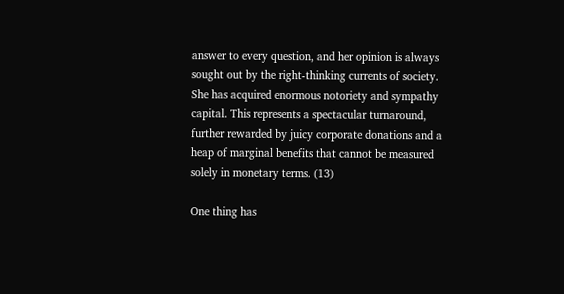answer to every question, and her opinion is always sought out by the right-thinking currents of society. She has acquired enormous notoriety and sympathy capital. This represents a spectacular turnaround, further rewarded by juicy corporate donations and a heap of marginal benefits that cannot be measured solely in monetary terms. (13)

One thing has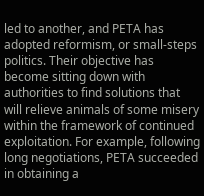led to another, and PETA has adopted reformism, or small-steps politics. Their objective has become sitting down with authorities to find solutions that will relieve animals of some misery within the framework of continued exploitation. For example, following long negotiations, PETA succeeded in obtaining a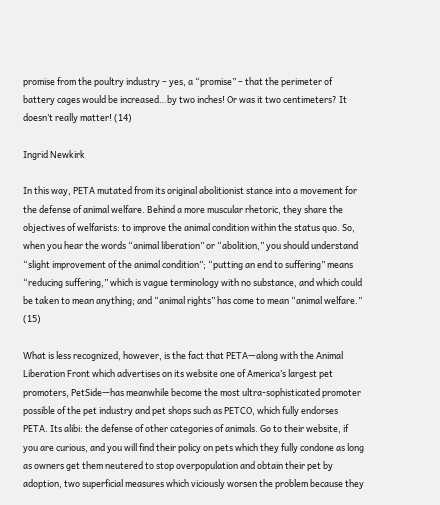promise from the poultry industry – yes, a “promise” – that the perimeter of battery cages would be increased…by two inches! Or was it two centimeters? It doesn’t really matter! (14)

Ingrid Newkirk

In this way, PETA mutated from its original abolitionist stance into a movement for the defense of animal welfare. Behind a more muscular rhetoric, they share the objectives of welfarists: to improve the animal condition within the status quo. So, when you hear the words “animal liberation” or “abolition,” you should understand “slight improvement of the animal condition”; “putting an end to suffering” means “reducing suffering,” which is vague terminology with no substance, and which could be taken to mean anything; and “animal rights” has come to mean “animal welfare.” (15)

What is less recognized, however, is the fact that PETA—along with the Animal Liberation Front which advertises on its website one of America’s largest pet promoters, PetSide—has meanwhile become the most ultra-sophisticated promoter possible of the pet industry and pet shops such as PETCO, which fully endorses PETA. Its alibi: the defense of other categories of animals. Go to their website, if you are curious, and you will find their policy on pets which they fully condone as long as owners get them neutered to stop overpopulation and obtain their pet by adoption, two superficial measures which viciously worsen the problem because they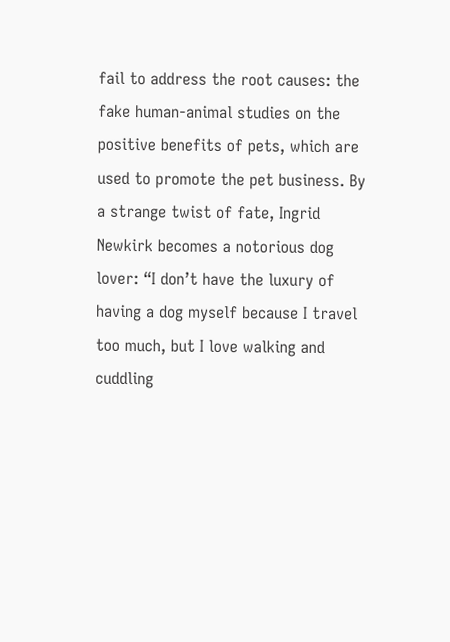fail to address the root causes: the fake human-animal studies on the positive benefits of pets, which are used to promote the pet business. By a strange twist of fate, Ingrid Newkirk becomes a notorious dog lover: “I don’t have the luxury of having a dog myself because I travel too much, but I love walking and cuddling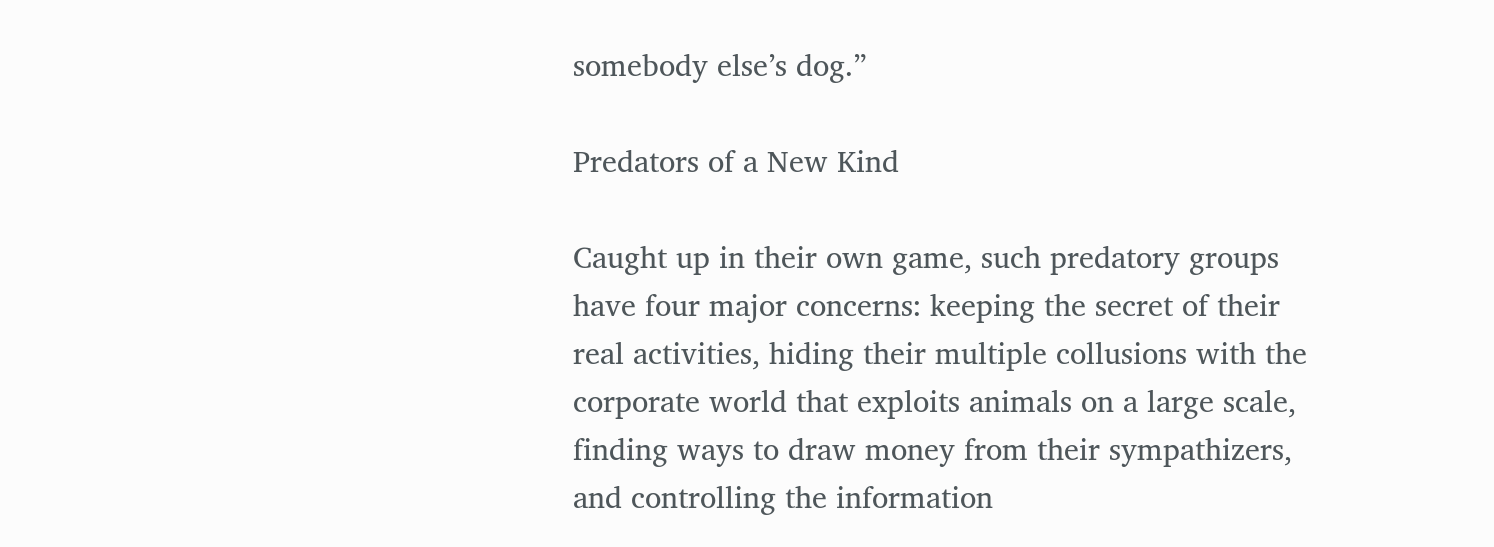somebody else’s dog.”

Predators of a New Kind

Caught up in their own game, such predatory groups have four major concerns: keeping the secret of their real activities, hiding their multiple collusions with the corporate world that exploits animals on a large scale, finding ways to draw money from their sympathizers, and controlling the information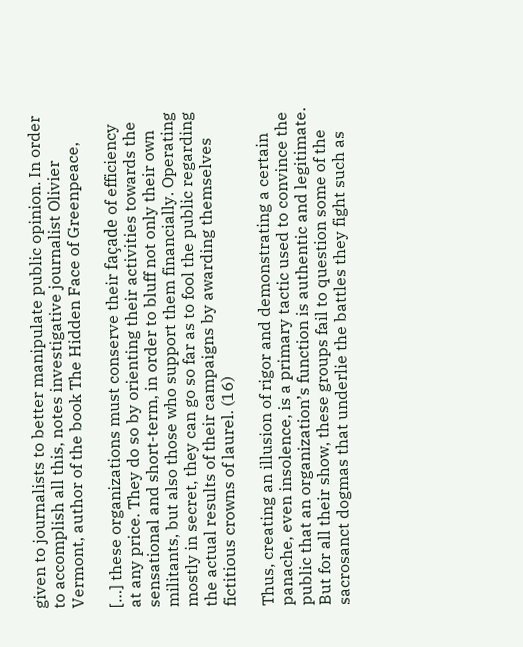given to journalists to better manipulate public opinion. In order to accomplish all this, notes investigative journalist Olivier Vermont, author of the book The Hidden Face of Greenpeace,

[…] these organizations must conserve their façade of efficiency at any price. They do so by orienting their activities towards the sensational and short-term, in order to bluff not only their own militants, but also those who support them financially. Operating mostly in secret, they can go so far as to fool the public regarding the actual results of their campaigns by awarding themselves fictitious crowns of laurel. (16)

Thus, creating an illusion of rigor and demonstrating a certain panache, even insolence, is a primary tactic used to convince the public that an organization’s function is authentic and legitimate. But for all their show, these groups fail to question some of the sacrosanct dogmas that underlie the battles they fight such as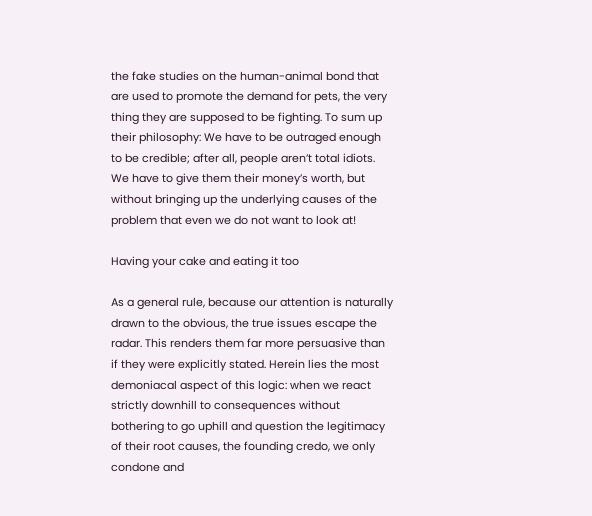the fake studies on the human-animal bond that are used to promote the demand for pets, the very thing they are supposed to be fighting. To sum up their philosophy: We have to be outraged enough to be credible; after all, people aren’t total idiots. We have to give them their money’s worth, but without bringing up the underlying causes of the problem that even we do not want to look at!

Having your cake and eating it too

As a general rule, because our attention is naturally drawn to the obvious, the true issues escape the radar. This renders them far more persuasive than if they were explicitly stated. Herein lies the most demoniacal aspect of this logic: when we react strictly downhill to consequences without bothering to go uphill and question the legitimacy of their root causes, the founding credo, we only condone and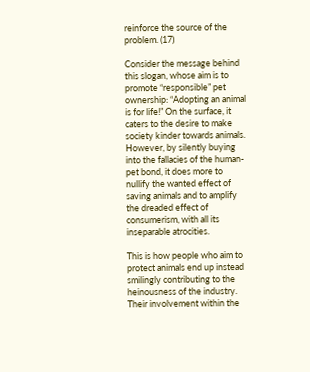reinforce the source of the problem. (17)

Consider the message behind this slogan, whose aim is to promote “responsible” pet ownership: “Adopting an animal is for life!” On the surface, it caters to the desire to make society kinder towards animals. However, by silently buying into the fallacies of the human-pet bond, it does more to nullify the wanted effect of saving animals and to amplify the dreaded effect of consumerism, with all its inseparable atrocities.

This is how people who aim to protect animals end up instead smilingly contributing to the heinousness of the industry. Their involvement within the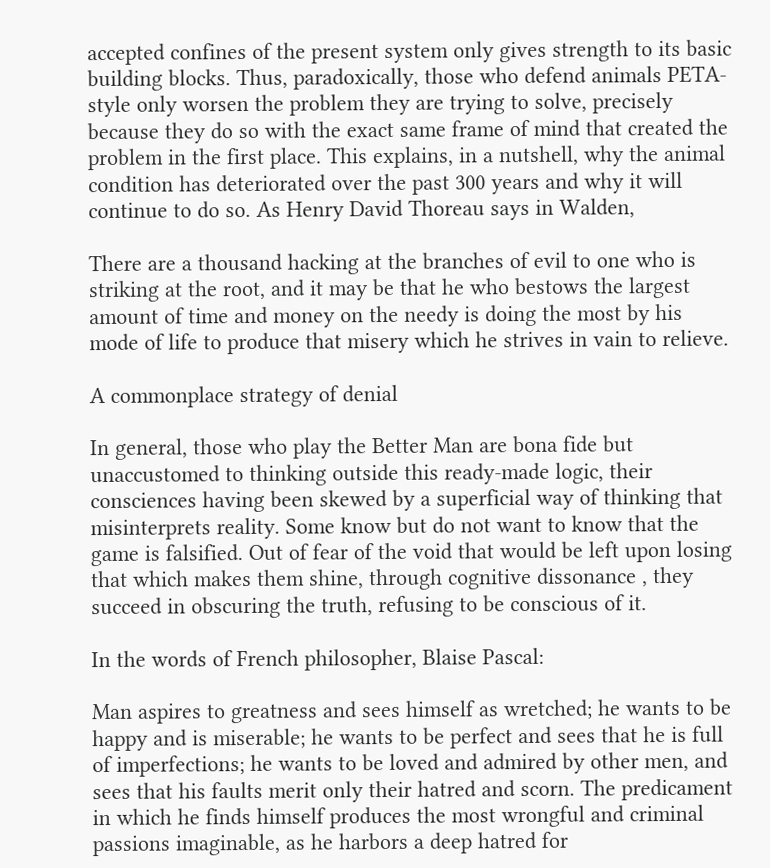accepted confines of the present system only gives strength to its basic building blocks. Thus, paradoxically, those who defend animals PETA-style only worsen the problem they are trying to solve, precisely because they do so with the exact same frame of mind that created the problem in the first place. This explains, in a nutshell, why the animal condition has deteriorated over the past 300 years and why it will continue to do so. As Henry David Thoreau says in Walden,

There are a thousand hacking at the branches of evil to one who is striking at the root, and it may be that he who bestows the largest amount of time and money on the needy is doing the most by his mode of life to produce that misery which he strives in vain to relieve.

A commonplace strategy of denial

In general, those who play the Better Man are bona fide but unaccustomed to thinking outside this ready-made logic, their consciences having been skewed by a superficial way of thinking that misinterprets reality. Some know but do not want to know that the game is falsified. Out of fear of the void that would be left upon losing that which makes them shine, through cognitive dissonance , they succeed in obscuring the truth, refusing to be conscious of it.

In the words of French philosopher, Blaise Pascal:

Man aspires to greatness and sees himself as wretched; he wants to be happy and is miserable; he wants to be perfect and sees that he is full of imperfections; he wants to be loved and admired by other men, and sees that his faults merit only their hatred and scorn. The predicament in which he finds himself produces the most wrongful and criminal passions imaginable, as he harbors a deep hatred for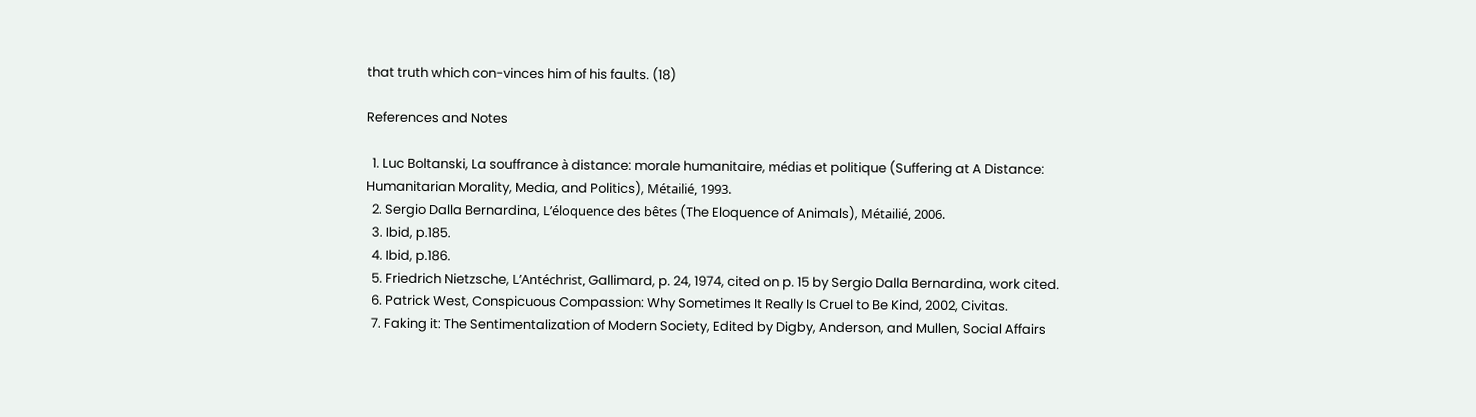that truth which con-vinces him of his faults. (18)

References and Notes

  1. Luc Boltanski, La souffrance à distance: morale humanitaire, médias et politique (Suffering at A Distance: Humanitarian Morality, Media, and Politics), Métailié, 1993.
  2. Sergio Dalla Bernardina, L’éloquence des bêtes (The Eloquence of Animals), Métailié, 2006.
  3. Ibid, p.185.
  4. Ibid, p.186.
  5. Friedrich Nietzsche, L’Antéchrist, Gallimard, p. 24, 1974, cited on p. 15 by Sergio Dalla Bernardina, work cited.
  6. Patrick West, Conspicuous Compassion: Why Sometimes It Really Is Cruel to Be Kind, 2002, Civitas.
  7. Faking it: The Sentimentalization of Modern Society, Edited by Digby, Anderson, and Mullen, Social Affairs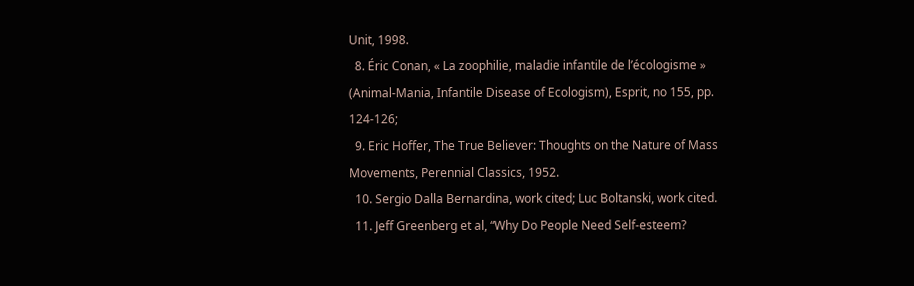Unit, 1998.
  8. Éric Conan, « La zoophilie, maladie infantile de l’écologisme » (Animal-Mania, Infantile Disease of Ecologism), Esprit, no 155, pp. 124-126;
  9. Eric Hoffer, The True Believer: Thoughts on the Nature of Mass Movements, Perennial Classics, 1952.
  10. Sergio Dalla Bernardina, work cited; Luc Boltanski, work cited.
  11. Jeff Greenberg et al, “Why Do People Need Self-esteem?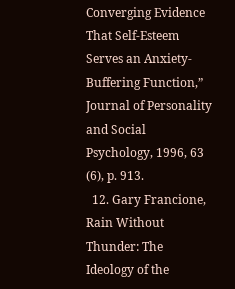Converging Evidence That Self-Esteem Serves an Anxiety-Buffering Function,” Journal of Personality and Social Psychology, 1996, 63 (6), p. 913.
  12. Gary Francione, Rain Without Thunder: The Ideology of the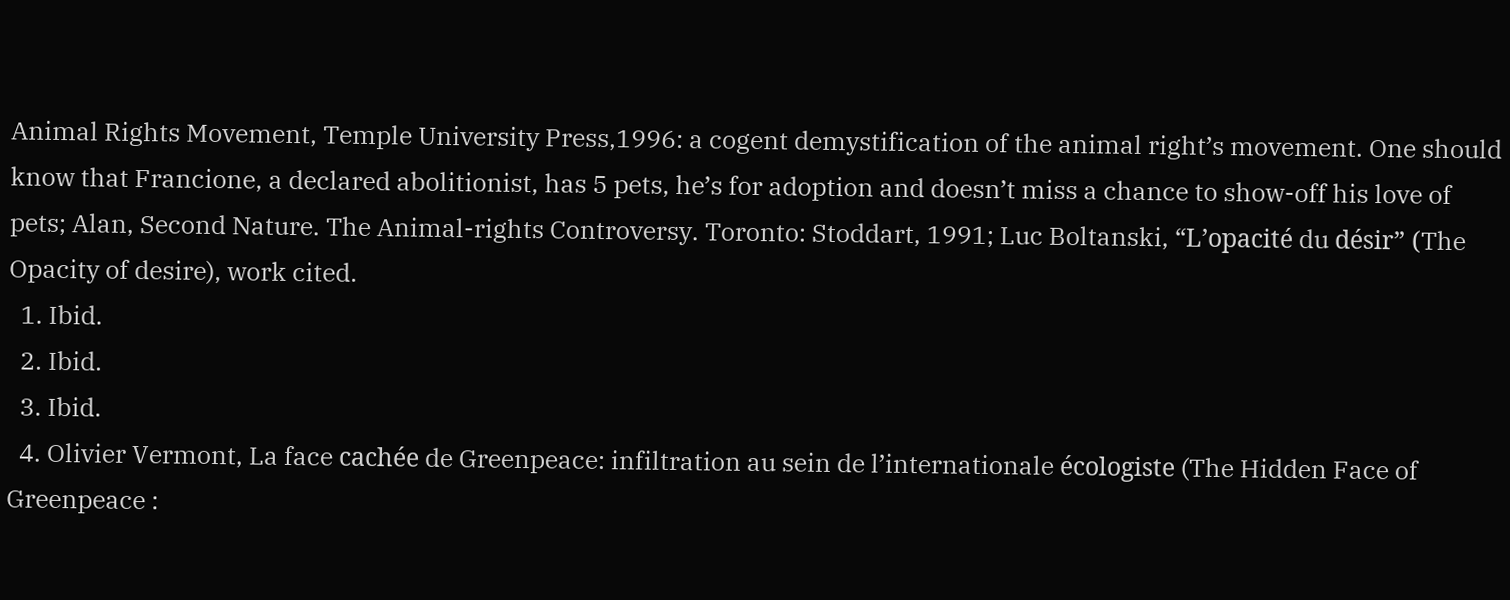Animal Rights Movement, Temple University Press,1996: a cogent demystification of the animal right’s movement. One should know that Francione, a declared abolitionist, has 5 pets, he’s for adoption and doesn’t miss a chance to show-off his love of pets; Alan, Second Nature. The Animal-rights Controversy. Toronto: Stoddart, 1991; Luc Boltanski, “L’opacité du désir” (The Opacity of desire), work cited.
  1. Ibid.
  2. Ibid.
  3. Ibid.
  4. Olivier Vermont, La face cachée de Greenpeace: infiltration au sein de l’internationale écologiste (The Hidden Face of Greenpeace :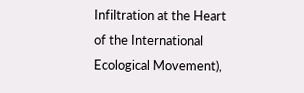Infiltration at the Heart of the International Ecological Movement),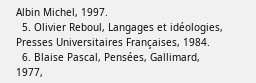Albin Michel, 1997.
  5. Olivier Reboul, Langages et idéologies, Presses Universitaires Françaises, 1984.
  6. Blaise Pascal, Pensées, Gallimard, 1977,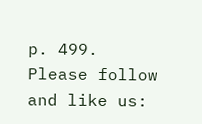p. 499.
Please follow and like us: